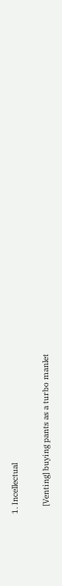1. Incellectual

    [Venting] buying pants as a turbo manlet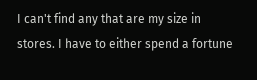I can't find any that are my size in stores. I have to either spend a fortune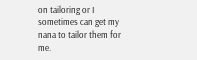on tailoring or I sometimes can get my nana to tailor them for me.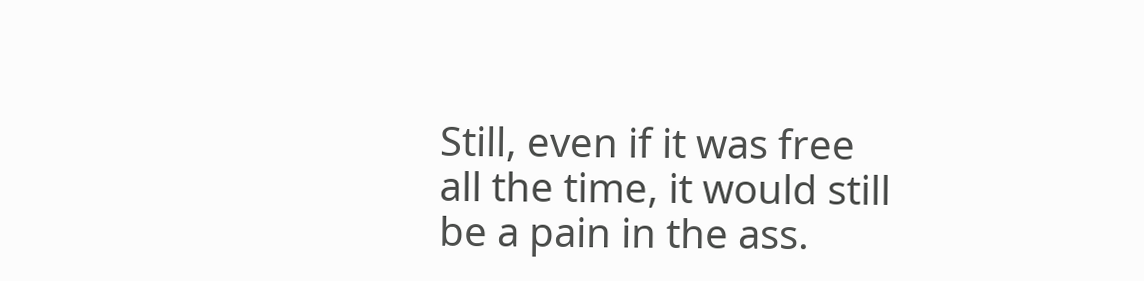Still, even if it was free all the time, it would still be a pain in the ass.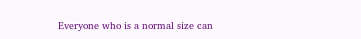Everyone who is a normal size can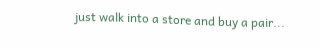just walk into a store and buy a pair...